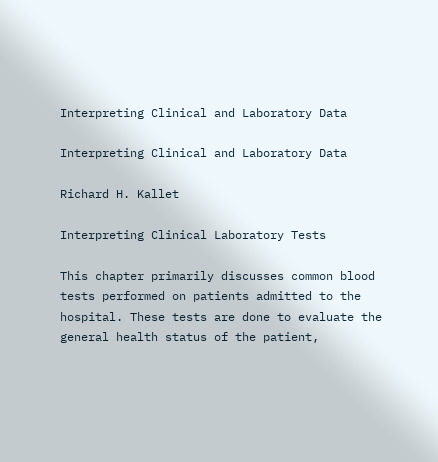Interpreting Clinical and Laboratory Data

Interpreting Clinical and Laboratory Data

Richard H. Kallet

Interpreting Clinical Laboratory Tests

This chapter primarily discusses common blood tests performed on patients admitted to the hospital. These tests are done to evaluate the general health status of the patient,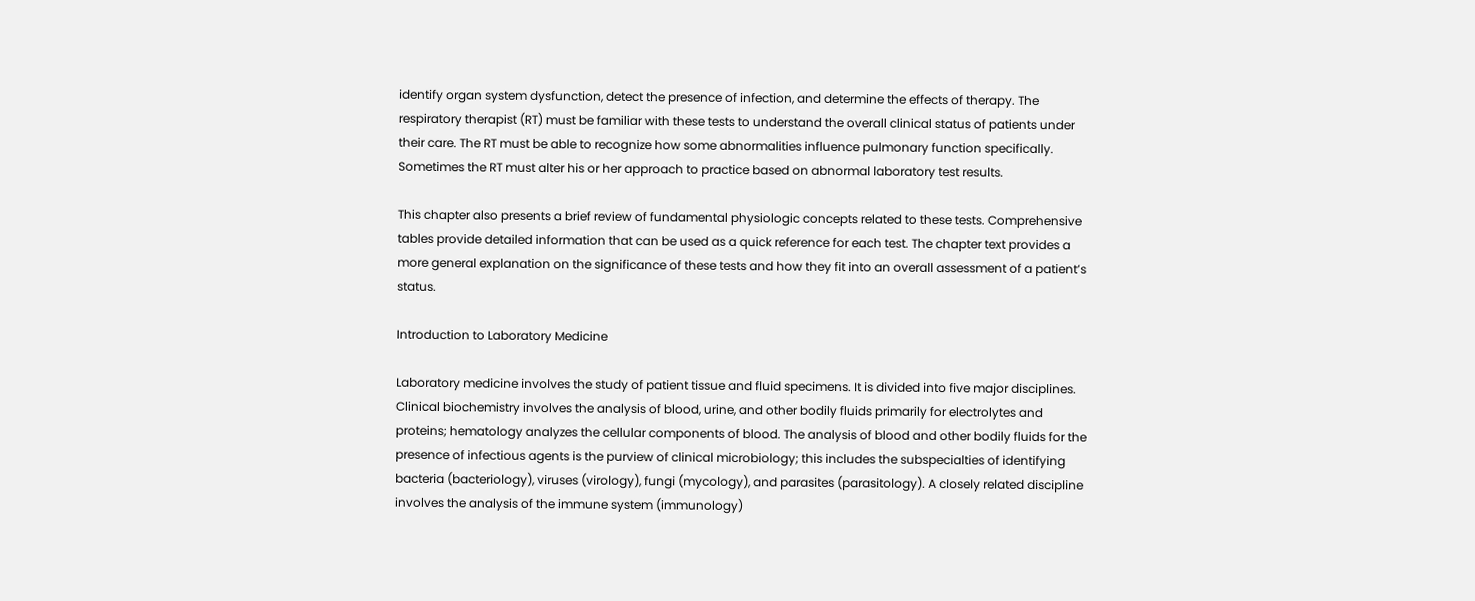identify organ system dysfunction, detect the presence of infection, and determine the effects of therapy. The respiratory therapist (RT) must be familiar with these tests to understand the overall clinical status of patients under their care. The RT must be able to recognize how some abnormalities influence pulmonary function specifically. Sometimes the RT must alter his or her approach to practice based on abnormal laboratory test results.

This chapter also presents a brief review of fundamental physiologic concepts related to these tests. Comprehensive tables provide detailed information that can be used as a quick reference for each test. The chapter text provides a more general explanation on the significance of these tests and how they fit into an overall assessment of a patient’s status.

Introduction to Laboratory Medicine

Laboratory medicine involves the study of patient tissue and fluid specimens. It is divided into five major disciplines. Clinical biochemistry involves the analysis of blood, urine, and other bodily fluids primarily for electrolytes and proteins; hematology analyzes the cellular components of blood. The analysis of blood and other bodily fluids for the presence of infectious agents is the purview of clinical microbiology; this includes the subspecialties of identifying bacteria (bacteriology), viruses (virology), fungi (mycology), and parasites (parasitology). A closely related discipline involves the analysis of the immune system (immunology)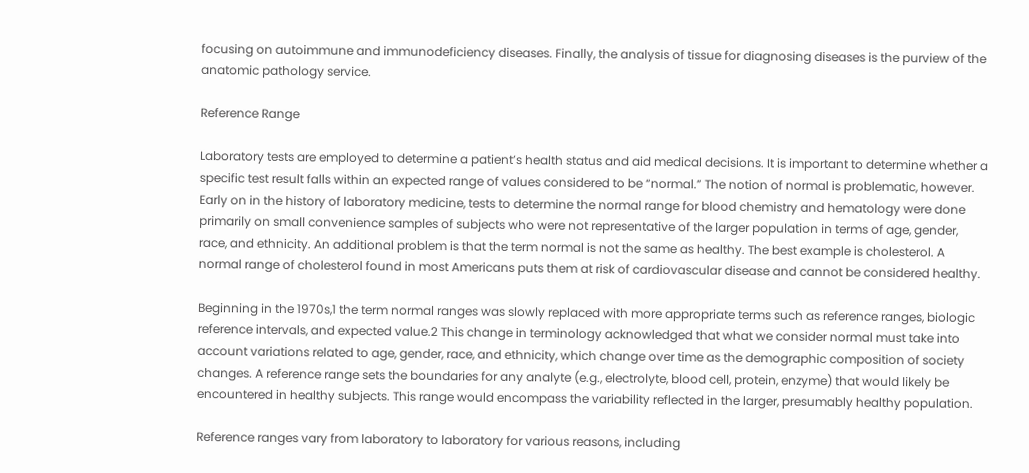focusing on autoimmune and immunodeficiency diseases. Finally, the analysis of tissue for diagnosing diseases is the purview of the anatomic pathology service.

Reference Range

Laboratory tests are employed to determine a patient’s health status and aid medical decisions. It is important to determine whether a specific test result falls within an expected range of values considered to be “normal.” The notion of normal is problematic, however. Early on in the history of laboratory medicine, tests to determine the normal range for blood chemistry and hematology were done primarily on small convenience samples of subjects who were not representative of the larger population in terms of age, gender, race, and ethnicity. An additional problem is that the term normal is not the same as healthy. The best example is cholesterol. A normal range of cholesterol found in most Americans puts them at risk of cardiovascular disease and cannot be considered healthy.

Beginning in the 1970s,1 the term normal ranges was slowly replaced with more appropriate terms such as reference ranges, biologic reference intervals, and expected value.2 This change in terminology acknowledged that what we consider normal must take into account variations related to age, gender, race, and ethnicity, which change over time as the demographic composition of society changes. A reference range sets the boundaries for any analyte (e.g., electrolyte, blood cell, protein, enzyme) that would likely be encountered in healthy subjects. This range would encompass the variability reflected in the larger, presumably healthy population.

Reference ranges vary from laboratory to laboratory for various reasons, including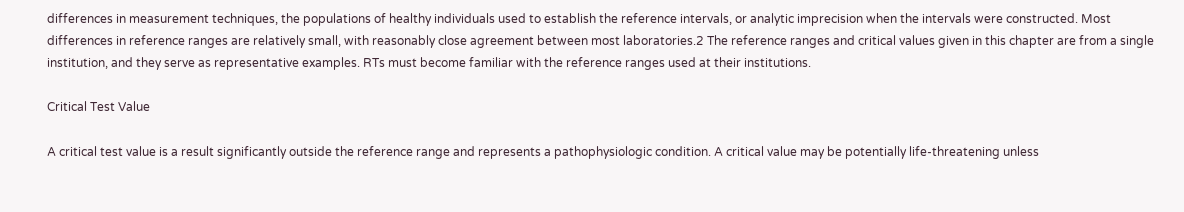differences in measurement techniques, the populations of healthy individuals used to establish the reference intervals, or analytic imprecision when the intervals were constructed. Most differences in reference ranges are relatively small, with reasonably close agreement between most laboratories.2 The reference ranges and critical values given in this chapter are from a single institution, and they serve as representative examples. RTs must become familiar with the reference ranges used at their institutions.

Critical Test Value

A critical test value is a result significantly outside the reference range and represents a pathophysiologic condition. A critical value may be potentially life-threatening unless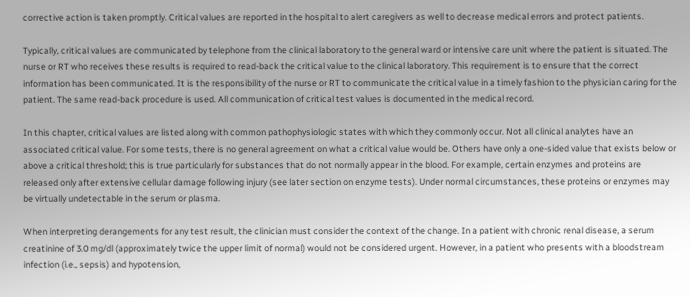corrective action is taken promptly. Critical values are reported in the hospital to alert caregivers as well to decrease medical errors and protect patients.

Typically, critical values are communicated by telephone from the clinical laboratory to the general ward or intensive care unit where the patient is situated. The nurse or RT who receives these results is required to read-back the critical value to the clinical laboratory. This requirement is to ensure that the correct information has been communicated. It is the responsibility of the nurse or RT to communicate the critical value in a timely fashion to the physician caring for the patient. The same read-back procedure is used. All communication of critical test values is documented in the medical record.

In this chapter, critical values are listed along with common pathophysiologic states with which they commonly occur. Not all clinical analytes have an associated critical value. For some tests, there is no general agreement on what a critical value would be. Others have only a one-sided value that exists below or above a critical threshold; this is true particularly for substances that do not normally appear in the blood. For example, certain enzymes and proteins are released only after extensive cellular damage following injury (see later section on enzyme tests). Under normal circumstances, these proteins or enzymes may be virtually undetectable in the serum or plasma.

When interpreting derangements for any test result, the clinician must consider the context of the change. In a patient with chronic renal disease, a serum creatinine of 3.0 mg/dl (approximately twice the upper limit of normal) would not be considered urgent. However, in a patient who presents with a bloodstream infection (i.e., sepsis) and hypotension,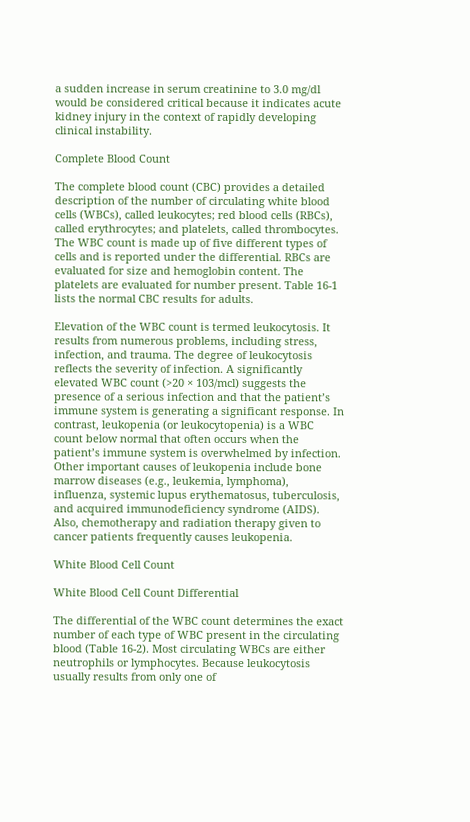a sudden increase in serum creatinine to 3.0 mg/dl would be considered critical because it indicates acute kidney injury in the context of rapidly developing clinical instability.

Complete Blood Count

The complete blood count (CBC) provides a detailed description of the number of circulating white blood cells (WBCs), called leukocytes; red blood cells (RBCs), called erythrocytes; and platelets, called thrombocytes. The WBC count is made up of five different types of cells and is reported under the differential. RBCs are evaluated for size and hemoglobin content. The platelets are evaluated for number present. Table 16-1 lists the normal CBC results for adults.

Elevation of the WBC count is termed leukocytosis. It results from numerous problems, including stress, infection, and trauma. The degree of leukocytosis reflects the severity of infection. A significantly elevated WBC count (>20 × 103/mcl) suggests the presence of a serious infection and that the patient’s immune system is generating a significant response. In contrast, leukopenia (or leukocytopenia) is a WBC count below normal that often occurs when the patient’s immune system is overwhelmed by infection. Other important causes of leukopenia include bone marrow diseases (e.g., leukemia, lymphoma), influenza, systemic lupus erythematosus, tuberculosis, and acquired immunodeficiency syndrome (AIDS). Also, chemotherapy and radiation therapy given to cancer patients frequently causes leukopenia.

White Blood Cell Count

White Blood Cell Count Differential

The differential of the WBC count determines the exact number of each type of WBC present in the circulating blood (Table 16-2). Most circulating WBCs are either neutrophils or lymphocytes. Because leukocytosis usually results from only one of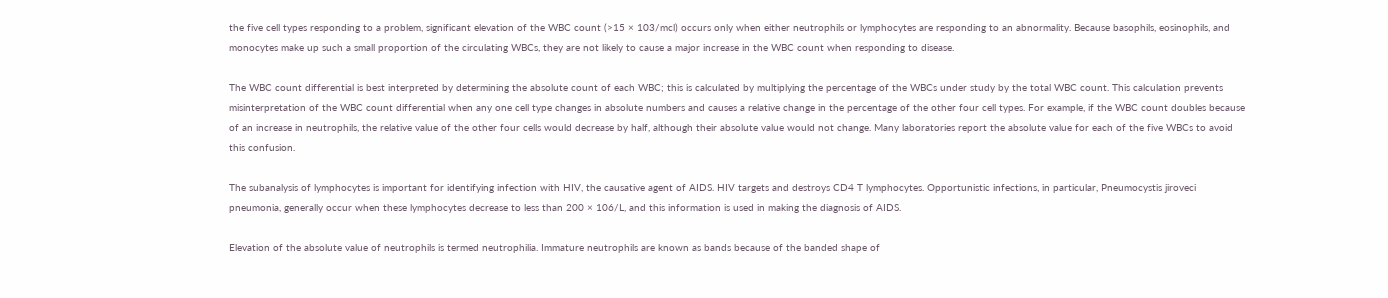the five cell types responding to a problem, significant elevation of the WBC count (>15 × 103/mcl) occurs only when either neutrophils or lymphocytes are responding to an abnormality. Because basophils, eosinophils, and monocytes make up such a small proportion of the circulating WBCs, they are not likely to cause a major increase in the WBC count when responding to disease.

The WBC count differential is best interpreted by determining the absolute count of each WBC; this is calculated by multiplying the percentage of the WBCs under study by the total WBC count. This calculation prevents misinterpretation of the WBC count differential when any one cell type changes in absolute numbers and causes a relative change in the percentage of the other four cell types. For example, if the WBC count doubles because of an increase in neutrophils, the relative value of the other four cells would decrease by half, although their absolute value would not change. Many laboratories report the absolute value for each of the five WBCs to avoid this confusion.

The subanalysis of lymphocytes is important for identifying infection with HIV, the causative agent of AIDS. HIV targets and destroys CD4 T lymphocytes. Opportunistic infections, in particular, Pneumocystis jiroveci pneumonia, generally occur when these lymphocytes decrease to less than 200 × 106/L, and this information is used in making the diagnosis of AIDS.

Elevation of the absolute value of neutrophils is termed neutrophilia. Immature neutrophils are known as bands because of the banded shape of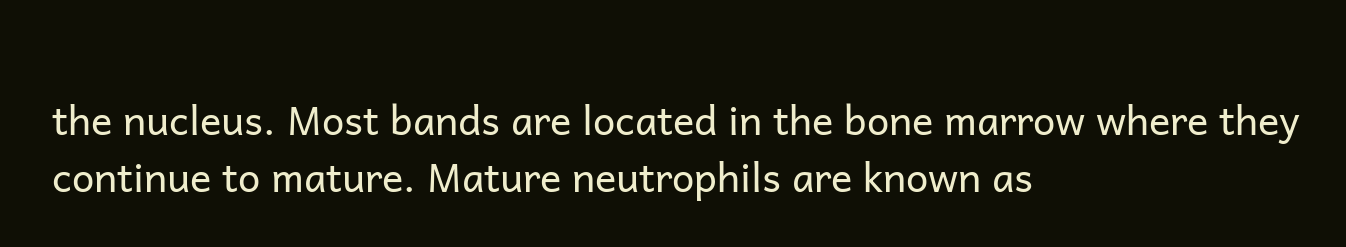the nucleus. Most bands are located in the bone marrow where they continue to mature. Mature neutrophils are known as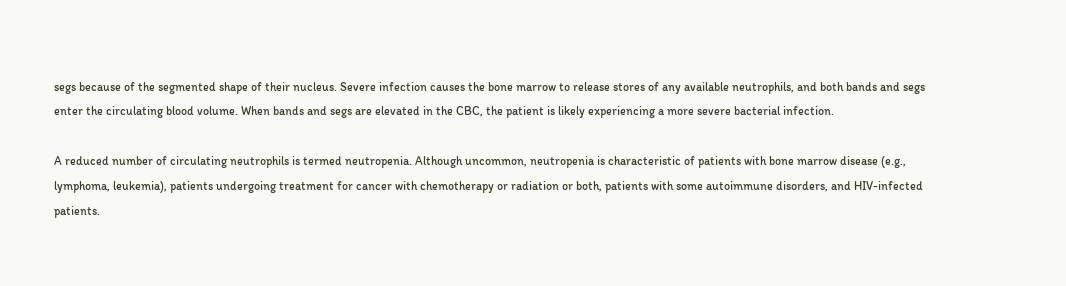segs because of the segmented shape of their nucleus. Severe infection causes the bone marrow to release stores of any available neutrophils, and both bands and segs enter the circulating blood volume. When bands and segs are elevated in the CBC, the patient is likely experiencing a more severe bacterial infection.

A reduced number of circulating neutrophils is termed neutropenia. Although uncommon, neutropenia is characteristic of patients with bone marrow disease (e.g., lymphoma, leukemia), patients undergoing treatment for cancer with chemotherapy or radiation or both, patients with some autoimmune disorders, and HIV-infected patients.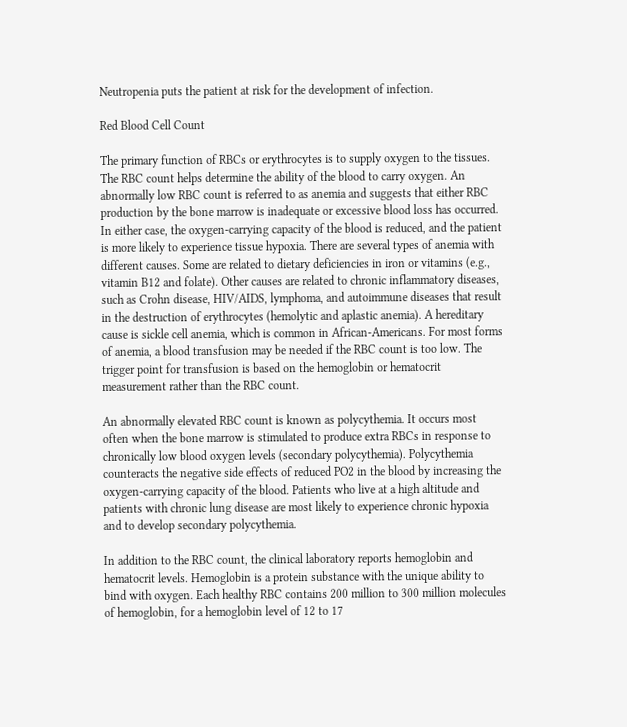Neutropenia puts the patient at risk for the development of infection.

Red Blood Cell Count

The primary function of RBCs or erythrocytes is to supply oxygen to the tissues. The RBC count helps determine the ability of the blood to carry oxygen. An abnormally low RBC count is referred to as anemia and suggests that either RBC production by the bone marrow is inadequate or excessive blood loss has occurred. In either case, the oxygen-carrying capacity of the blood is reduced, and the patient is more likely to experience tissue hypoxia. There are several types of anemia with different causes. Some are related to dietary deficiencies in iron or vitamins (e.g., vitamin B12 and folate). Other causes are related to chronic inflammatory diseases, such as Crohn disease, HIV/AIDS, lymphoma, and autoimmune diseases that result in the destruction of erythrocytes (hemolytic and aplastic anemia). A hereditary cause is sickle cell anemia, which is common in African-Americans. For most forms of anemia, a blood transfusion may be needed if the RBC count is too low. The trigger point for transfusion is based on the hemoglobin or hematocrit measurement rather than the RBC count.

An abnormally elevated RBC count is known as polycythemia. It occurs most often when the bone marrow is stimulated to produce extra RBCs in response to chronically low blood oxygen levels (secondary polycythemia). Polycythemia counteracts the negative side effects of reduced PO2 in the blood by increasing the oxygen-carrying capacity of the blood. Patients who live at a high altitude and patients with chronic lung disease are most likely to experience chronic hypoxia and to develop secondary polycythemia.

In addition to the RBC count, the clinical laboratory reports hemoglobin and hematocrit levels. Hemoglobin is a protein substance with the unique ability to bind with oxygen. Each healthy RBC contains 200 million to 300 million molecules of hemoglobin, for a hemoglobin level of 12 to 17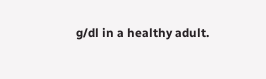g/dl in a healthy adult.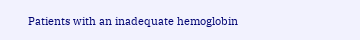Patients with an inadequate hemoglobin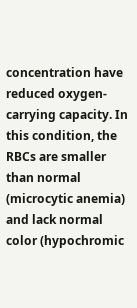concentration have reduced oxygen-carrying capacity. In this condition, the RBCs are smaller than normal (microcytic anemia) and lack normal color (hypochromic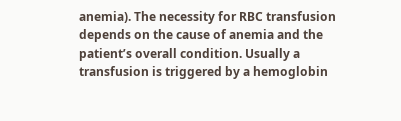anemia). The necessity for RBC transfusion depends on the cause of anemia and the patient’s overall condition. Usually a transfusion is triggered by a hemoglobin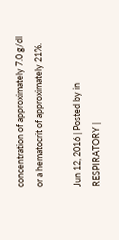concentration of approximately 7.0 g/dl or a hematocrit of approximately 21%.

Jun 12, 2016 | Posted by in RESPIRATORY |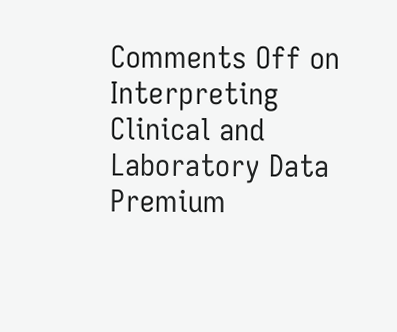Comments Off on Interpreting Clinical and Laboratory Data
Premium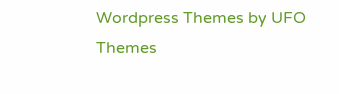Wordpress Themes by UFO Themes